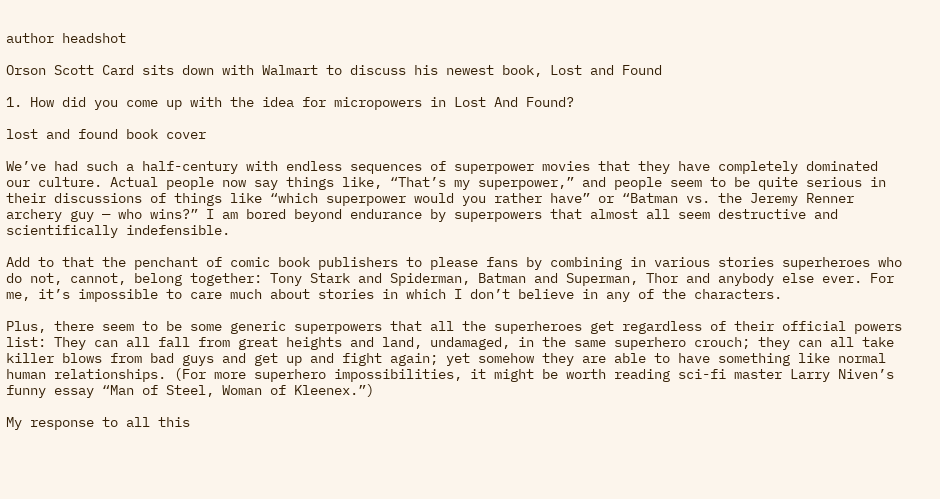author headshot

Orson Scott Card sits down with Walmart to discuss his newest book, Lost and Found

1. How did you come up with the idea for micropowers in Lost And Found?

lost and found book cover

We’ve had such a half-century with endless sequences of superpower movies that they have completely dominated our culture. Actual people now say things like, “That’s my superpower,” and people seem to be quite serious in their discussions of things like “which superpower would you rather have” or “Batman vs. the Jeremy Renner archery guy — who wins?” I am bored beyond endurance by superpowers that almost all seem destructive and scientifically indefensible.

Add to that the penchant of comic book publishers to please fans by combining in various stories superheroes who do not, cannot, belong together: Tony Stark and Spiderman, Batman and Superman, Thor and anybody else ever. For me, it’s impossible to care much about stories in which I don’t believe in any of the characters.

Plus, there seem to be some generic superpowers that all the superheroes get regardless of their official powers list: They can all fall from great heights and land, undamaged, in the same superhero crouch; they can all take killer blows from bad guys and get up and fight again; yet somehow they are able to have something like normal human relationships. (For more superhero impossibilities, it might be worth reading sci-fi master Larry Niven’s funny essay “Man of Steel, Woman of Kleenex.”)

My response to all this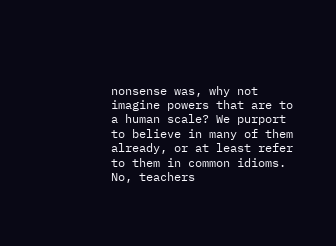nonsense was, why not imagine powers that are to a human scale? We purport to believe in many of them already, or at least refer to them in common idioms. No, teachers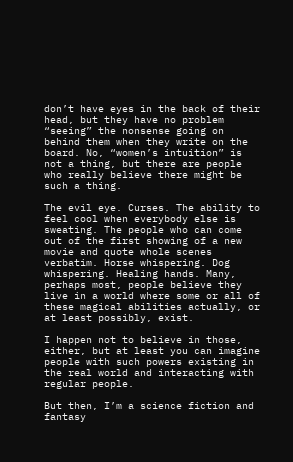don’t have eyes in the back of their head, but they have no problem “seeing” the nonsense going on behind them when they write on the board. No, “women’s intuition” is not a thing, but there are people who really believe there might be such a thing.

The evil eye. Curses. The ability to feel cool when everybody else is sweating. The people who can come out of the first showing of a new movie and quote whole scenes verbatim. Horse whispering. Dog whispering. Healing hands. Many, perhaps most, people believe they live in a world where some or all of these magical abilities actually, or at least possibly, exist.

I happen not to believe in those, either, but at least you can imagine people with such powers existing in the real world and interacting with regular people.

But then, I’m a science fiction and fantasy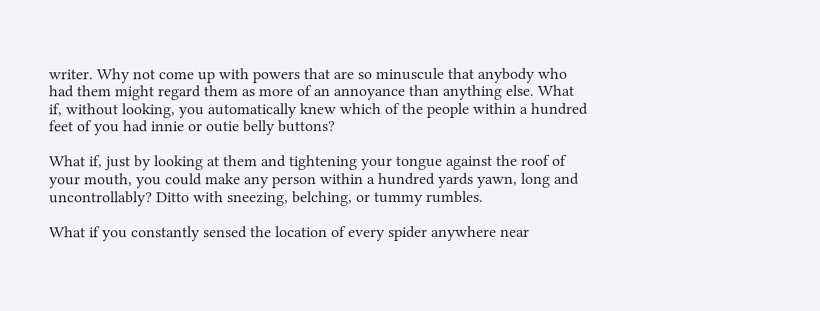writer. Why not come up with powers that are so minuscule that anybody who had them might regard them as more of an annoyance than anything else. What if, without looking, you automatically knew which of the people within a hundred feet of you had innie or outie belly buttons?

What if, just by looking at them and tightening your tongue against the roof of your mouth, you could make any person within a hundred yards yawn, long and uncontrollably? Ditto with sneezing, belching, or tummy rumbles.

What if you constantly sensed the location of every spider anywhere near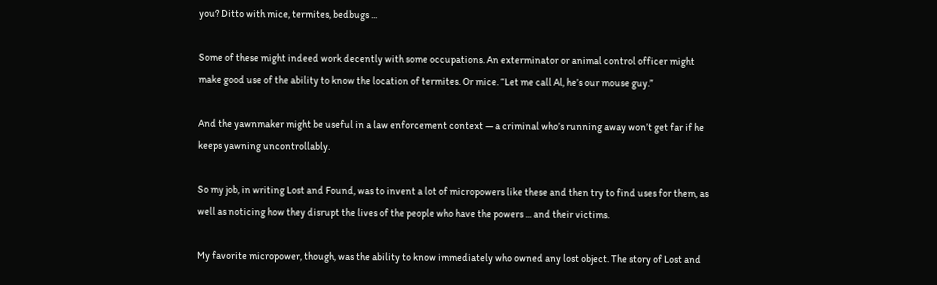you? Ditto with mice, termites, bedbugs ...

Some of these might indeed work decently with some occupations. An exterminator or animal control officer might make good use of the ability to know the location of termites. Or mice. “Let me call Al, he’s our mouse guy.”

And the yawnmaker might be useful in a law enforcement context — a criminal who’s running away won’t get far if he keeps yawning uncontrollably.

So my job, in writing Lost and Found, was to invent a lot of micropowers like these and then try to find uses for them, as well as noticing how they disrupt the lives of the people who have the powers ... and their victims.

My favorite micropower, though, was the ability to know immediately who owned any lost object. The story of Lost and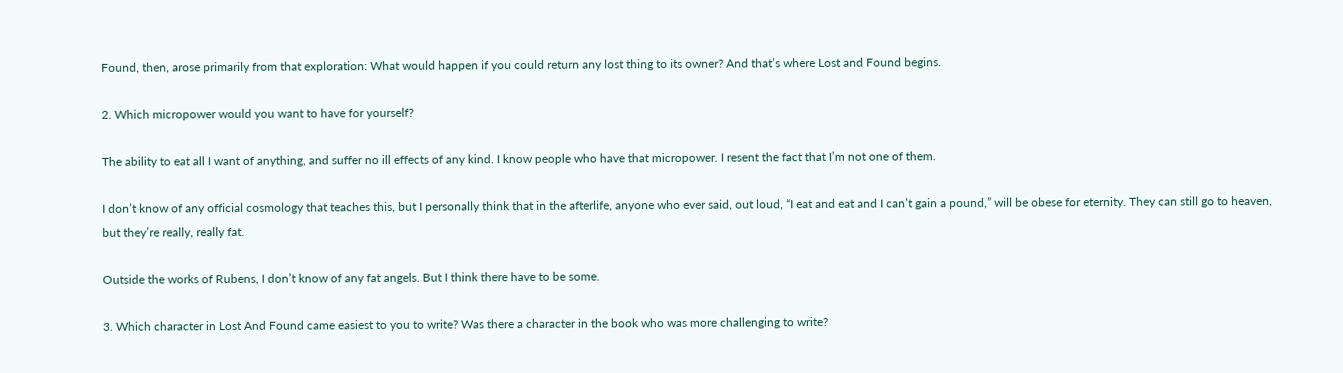Found, then, arose primarily from that exploration: What would happen if you could return any lost thing to its owner? And that’s where Lost and Found begins.

2. Which micropower would you want to have for yourself?

The ability to eat all I want of anything, and suffer no ill effects of any kind. I know people who have that micropower. I resent the fact that I’m not one of them.

I don’t know of any official cosmology that teaches this, but I personally think that in the afterlife, anyone who ever said, out loud, “I eat and eat and I can’t gain a pound,” will be obese for eternity. They can still go to heaven, but they’re really, really fat.

Outside the works of Rubens, I don’t know of any fat angels. But I think there have to be some.

3. Which character in Lost And Found came easiest to you to write? Was there a character in the book who was more challenging to write?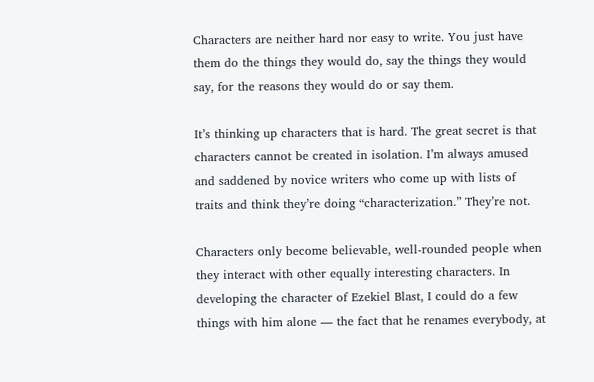Characters are neither hard nor easy to write. You just have them do the things they would do, say the things they would say, for the reasons they would do or say them.

It’s thinking up characters that is hard. The great secret is that characters cannot be created in isolation. I’m always amused and saddened by novice writers who come up with lists of traits and think they’re doing “characterization.” They’re not.

Characters only become believable, well-rounded people when they interact with other equally interesting characters. In developing the character of Ezekiel Blast, I could do a few things with him alone — the fact that he renames everybody, at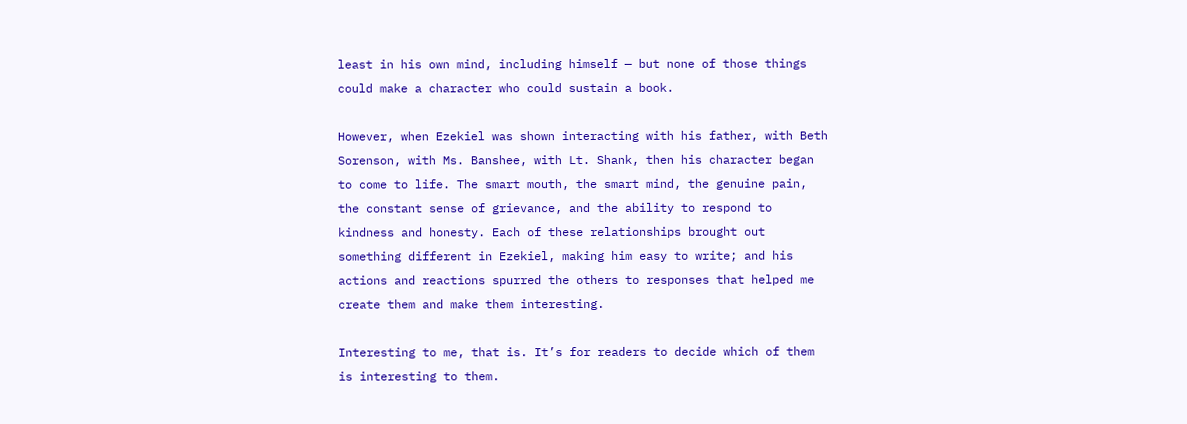least in his own mind, including himself — but none of those things could make a character who could sustain a book.

However, when Ezekiel was shown interacting with his father, with Beth Sorenson, with Ms. Banshee, with Lt. Shank, then his character began to come to life. The smart mouth, the smart mind, the genuine pain, the constant sense of grievance, and the ability to respond to kindness and honesty. Each of these relationships brought out something different in Ezekiel, making him easy to write; and his actions and reactions spurred the others to responses that helped me create them and make them interesting.

Interesting to me, that is. It’s for readers to decide which of them is interesting to them.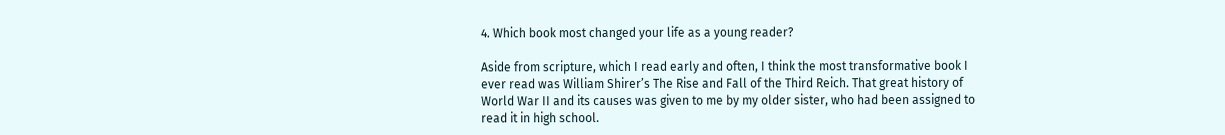4. Which book most changed your life as a young reader?

Aside from scripture, which I read early and often, I think the most transformative book I ever read was William Shirer’s The Rise and Fall of the Third Reich. That great history of World War II and its causes was given to me by my older sister, who had been assigned to read it in high school.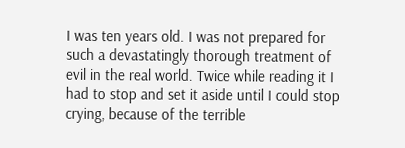I was ten years old. I was not prepared for such a devastatingly thorough treatment of evil in the real world. Twice while reading it I had to stop and set it aside until I could stop crying, because of the terrible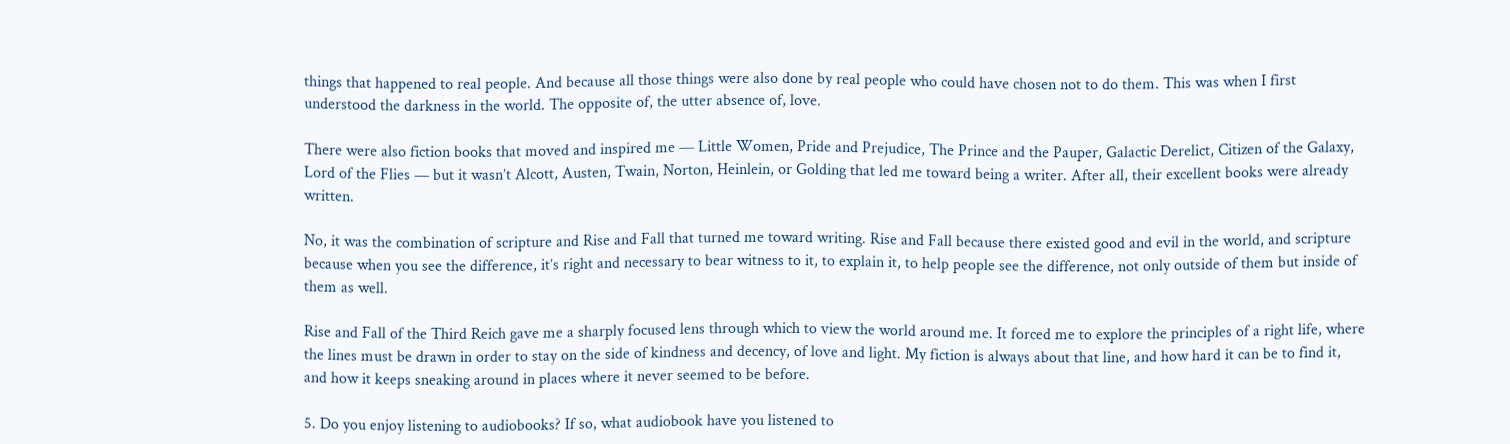things that happened to real people. And because all those things were also done by real people who could have chosen not to do them. This was when I first understood the darkness in the world. The opposite of, the utter absence of, love.

There were also fiction books that moved and inspired me — Little Women, Pride and Prejudice, The Prince and the Pauper, Galactic Derelict, Citizen of the Galaxy, Lord of the Flies — but it wasn’t Alcott, Austen, Twain, Norton, Heinlein, or Golding that led me toward being a writer. After all, their excellent books were already written.

No, it was the combination of scripture and Rise and Fall that turned me toward writing. Rise and Fall because there existed good and evil in the world, and scripture because when you see the difference, it’s right and necessary to bear witness to it, to explain it, to help people see the difference, not only outside of them but inside of them as well.

Rise and Fall of the Third Reich gave me a sharply focused lens through which to view the world around me. It forced me to explore the principles of a right life, where the lines must be drawn in order to stay on the side of kindness and decency, of love and light. My fiction is always about that line, and how hard it can be to find it, and how it keeps sneaking around in places where it never seemed to be before.

5. Do you enjoy listening to audiobooks? If so, what audiobook have you listened to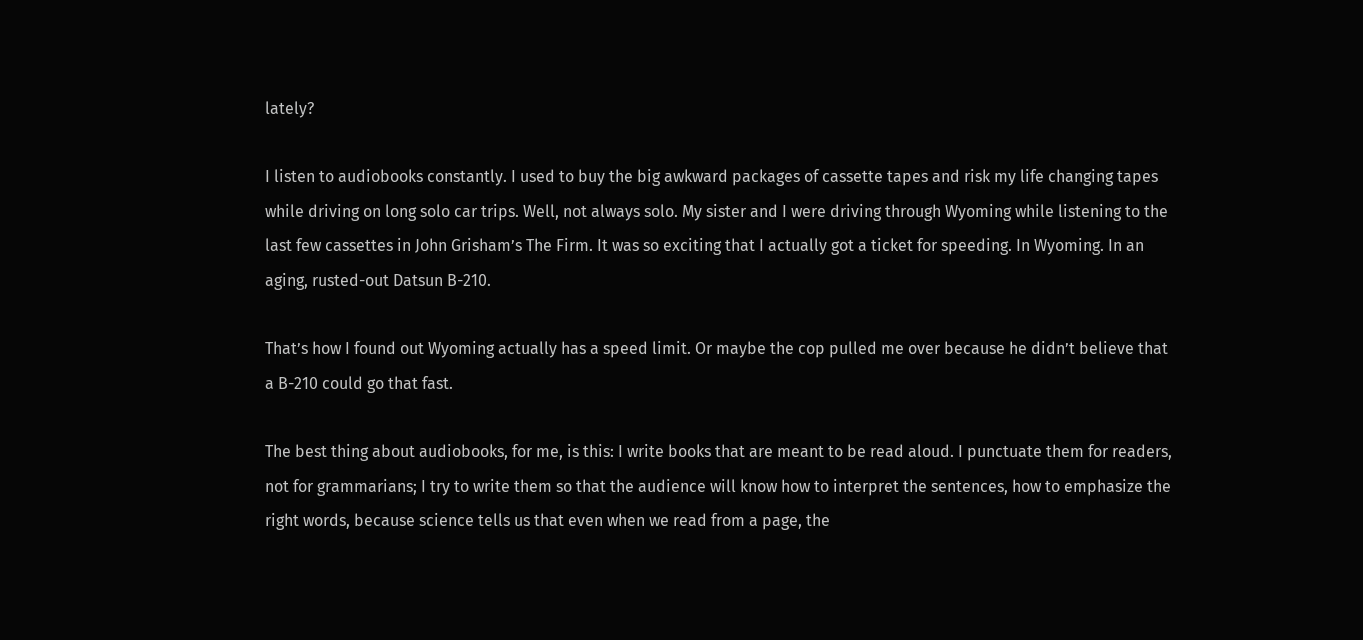lately?

I listen to audiobooks constantly. I used to buy the big awkward packages of cassette tapes and risk my life changing tapes while driving on long solo car trips. Well, not always solo. My sister and I were driving through Wyoming while listening to the last few cassettes in John Grisham’s The Firm. It was so exciting that I actually got a ticket for speeding. In Wyoming. In an aging, rusted-out Datsun B-210.

That’s how I found out Wyoming actually has a speed limit. Or maybe the cop pulled me over because he didn’t believe that a B-210 could go that fast.

The best thing about audiobooks, for me, is this: I write books that are meant to be read aloud. I punctuate them for readers, not for grammarians; I try to write them so that the audience will know how to interpret the sentences, how to emphasize the right words, because science tells us that even when we read from a page, the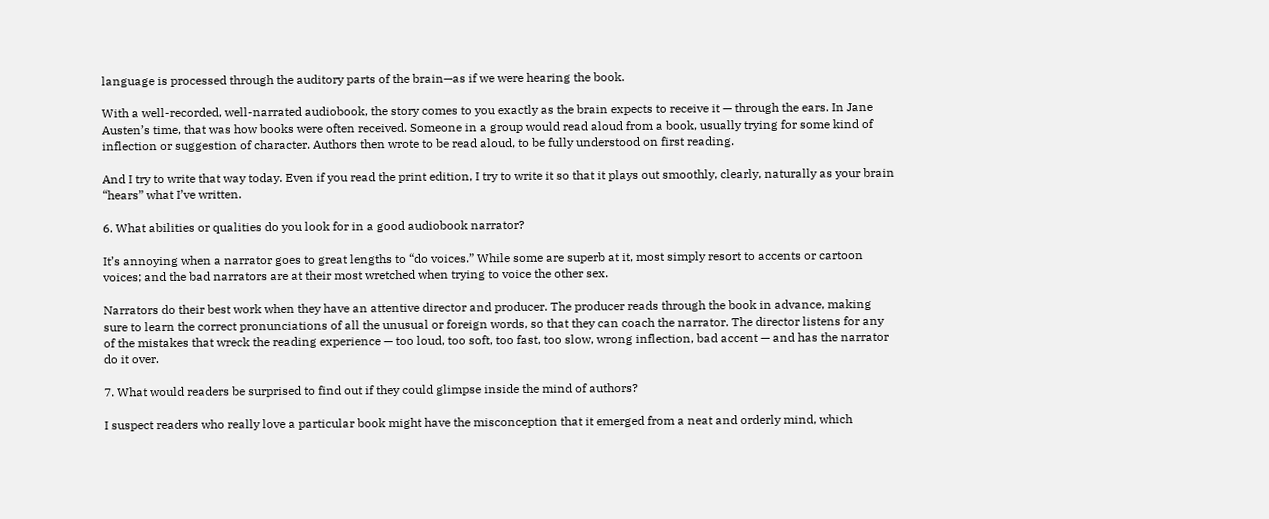language is processed through the auditory parts of the brain—as if we were hearing the book.

With a well-recorded, well-narrated audiobook, the story comes to you exactly as the brain expects to receive it — through the ears. In Jane Austen’s time, that was how books were often received. Someone in a group would read aloud from a book, usually trying for some kind of inflection or suggestion of character. Authors then wrote to be read aloud, to be fully understood on first reading.

And I try to write that way today. Even if you read the print edition, I try to write it so that it plays out smoothly, clearly, naturally as your brain “hears” what I’ve written.

6. What abilities or qualities do you look for in a good audiobook narrator?

It’s annoying when a narrator goes to great lengths to “do voices.” While some are superb at it, most simply resort to accents or cartoon voices; and the bad narrators are at their most wretched when trying to voice the other sex.

Narrators do their best work when they have an attentive director and producer. The producer reads through the book in advance, making sure to learn the correct pronunciations of all the unusual or foreign words, so that they can coach the narrator. The director listens for any of the mistakes that wreck the reading experience — too loud, too soft, too fast, too slow, wrong inflection, bad accent — and has the narrator do it over.

7. What would readers be surprised to find out if they could glimpse inside the mind of authors?

I suspect readers who really love a particular book might have the misconception that it emerged from a neat and orderly mind, which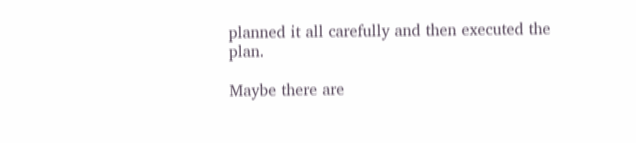planned it all carefully and then executed the plan.

Maybe there are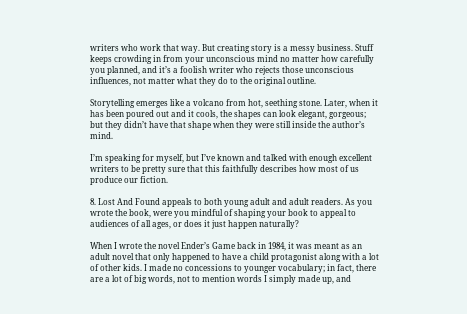writers who work that way. But creating story is a messy business. Stuff keeps crowding in from your unconscious mind no matter how carefully you planned, and it’s a foolish writer who rejects those unconscious influences, not matter what they do to the original outline.

Storytelling emerges like a volcano from hot, seething stone. Later, when it has been poured out and it cools, the shapes can look elegant, gorgeous; but they didn’t have that shape when they were still inside the author’s mind.

I’m speaking for myself, but I’ve known and talked with enough excellent writers to be pretty sure that this faithfully describes how most of us produce our fiction.

8. Lost And Found appeals to both young adult and adult readers. As you wrote the book, were you mindful of shaping your book to appeal to audiences of all ages, or does it just happen naturally?

When I wrote the novel Ender’s Game back in 1984, it was meant as an adult novel that only happened to have a child protagonist along with a lot of other kids. I made no concessions to younger vocabulary; in fact, there are a lot of big words, not to mention words I simply made up, and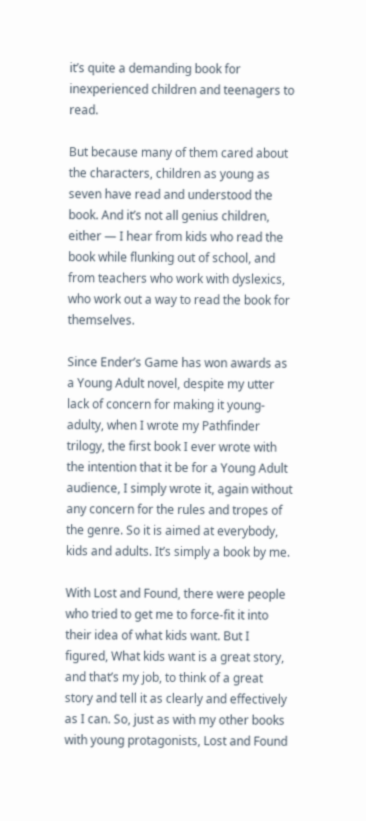it’s quite a demanding book for inexperienced children and teenagers to read.

But because many of them cared about the characters, children as young as seven have read and understood the book. And it’s not all genius children, either — I hear from kids who read the book while flunking out of school, and from teachers who work with dyslexics, who work out a way to read the book for themselves.

Since Ender’s Game has won awards as a Young Adult novel, despite my utter lack of concern for making it young-adulty, when I wrote my Pathfinder trilogy, the first book I ever wrote with the intention that it be for a Young Adult audience, I simply wrote it, again without any concern for the rules and tropes of the genre. So it is aimed at everybody, kids and adults. It’s simply a book by me.

With Lost and Found, there were people who tried to get me to force-fit it into their idea of what kids want. But I figured, What kids want is a great story, and that’s my job, to think of a great story and tell it as clearly and effectively as I can. So, just as with my other books with young protagonists, Lost and Found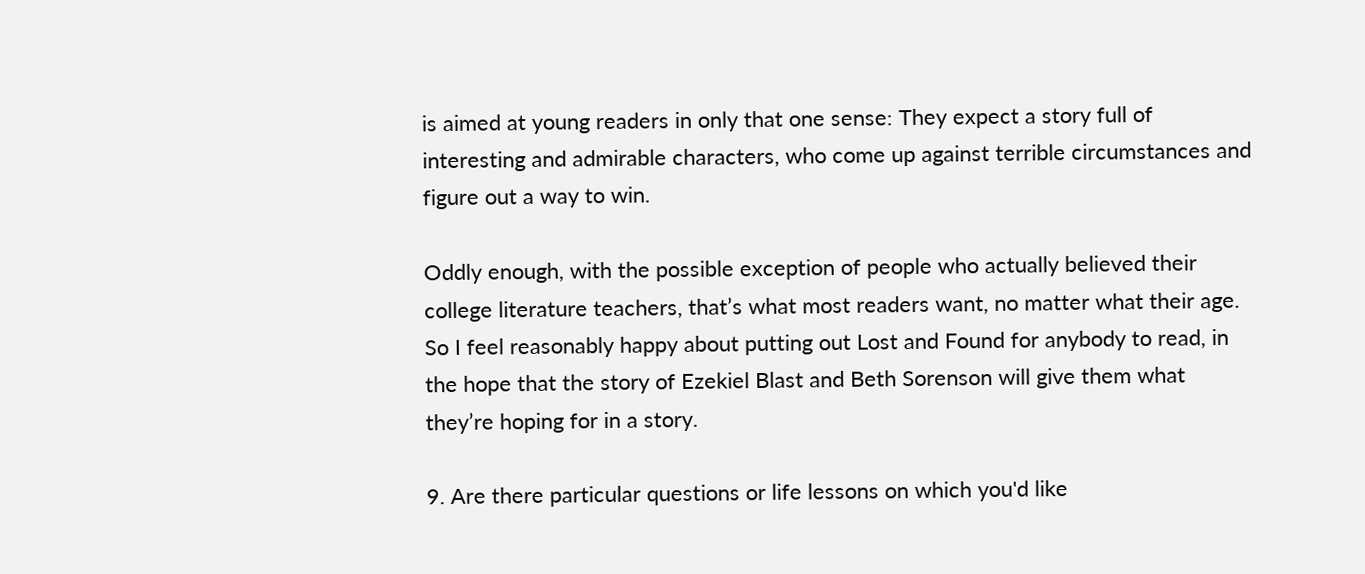is aimed at young readers in only that one sense: They expect a story full of interesting and admirable characters, who come up against terrible circumstances and figure out a way to win.

Oddly enough, with the possible exception of people who actually believed their college literature teachers, that’s what most readers want, no matter what their age. So I feel reasonably happy about putting out Lost and Found for anybody to read, in the hope that the story of Ezekiel Blast and Beth Sorenson will give them what they’re hoping for in a story.

9. Are there particular questions or life lessons on which you'd like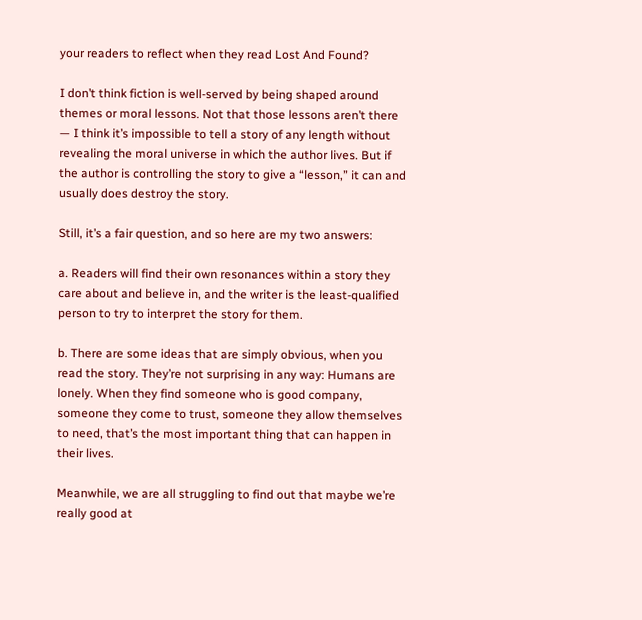your readers to reflect when they read Lost And Found?

I don’t think fiction is well-served by being shaped around themes or moral lessons. Not that those lessons aren’t there — I think it’s impossible to tell a story of any length without revealing the moral universe in which the author lives. But if the author is controlling the story to give a “lesson,” it can and usually does destroy the story.

Still, it’s a fair question, and so here are my two answers:

a. Readers will find their own resonances within a story they care about and believe in, and the writer is the least-qualified person to try to interpret the story for them.

b. There are some ideas that are simply obvious, when you read the story. They’re not surprising in any way: Humans are lonely. When they find someone who is good company, someone they come to trust, someone they allow themselves to need, that’s the most important thing that can happen in their lives.

Meanwhile, we are all struggling to find out that maybe we’re really good at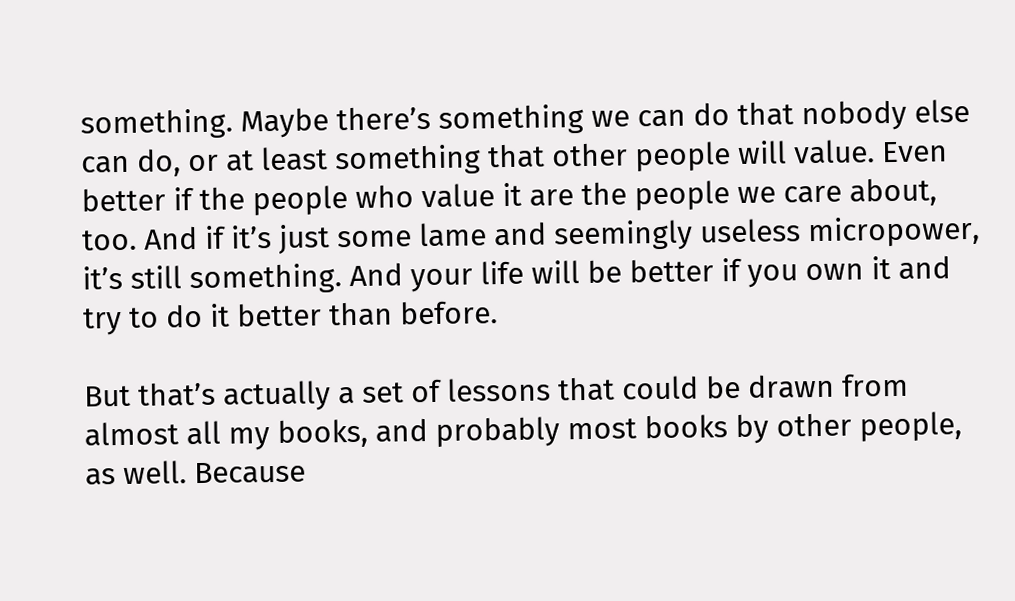something. Maybe there’s something we can do that nobody else can do, or at least something that other people will value. Even better if the people who value it are the people we care about, too. And if it’s just some lame and seemingly useless micropower, it’s still something. And your life will be better if you own it and try to do it better than before.

But that’s actually a set of lessons that could be drawn from almost all my books, and probably most books by other people, as well. Because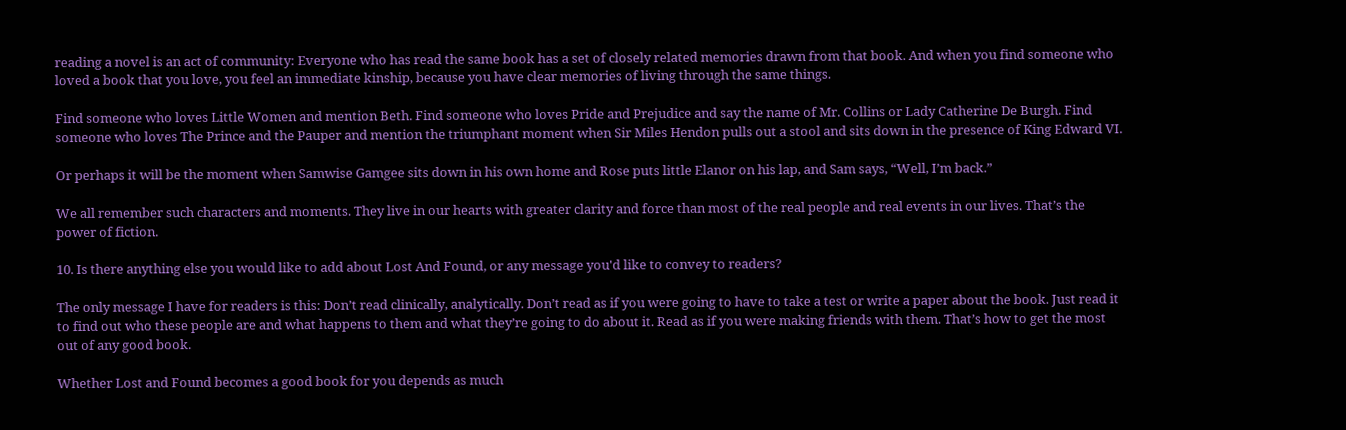reading a novel is an act of community: Everyone who has read the same book has a set of closely related memories drawn from that book. And when you find someone who loved a book that you love, you feel an immediate kinship, because you have clear memories of living through the same things.

Find someone who loves Little Women and mention Beth. Find someone who loves Pride and Prejudice and say the name of Mr. Collins or Lady Catherine De Burgh. Find someone who loves The Prince and the Pauper and mention the triumphant moment when Sir Miles Hendon pulls out a stool and sits down in the presence of King Edward VI.

Or perhaps it will be the moment when Samwise Gamgee sits down in his own home and Rose puts little Elanor on his lap, and Sam says, “Well, I’m back.”

We all remember such characters and moments. They live in our hearts with greater clarity and force than most of the real people and real events in our lives. That’s the power of fiction.

10. Is there anything else you would like to add about Lost And Found, or any message you'd like to convey to readers?

The only message I have for readers is this: Don’t read clinically, analytically. Don’t read as if you were going to have to take a test or write a paper about the book. Just read it to find out who these people are and what happens to them and what they’re going to do about it. Read as if you were making friends with them. That’s how to get the most out of any good book.

Whether Lost and Found becomes a good book for you depends as much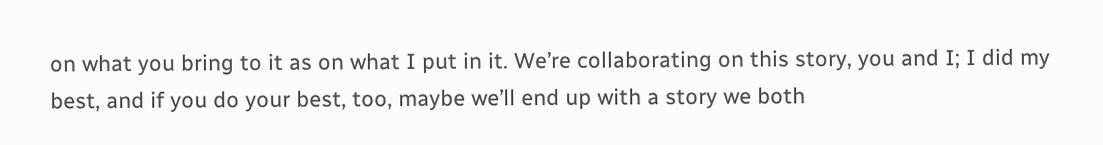on what you bring to it as on what I put in it. We’re collaborating on this story, you and I; I did my best, and if you do your best, too, maybe we’ll end up with a story we both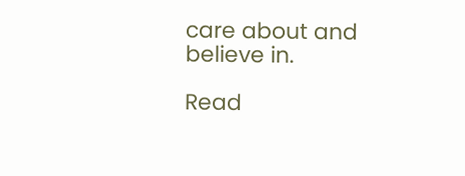care about and believe in.

Read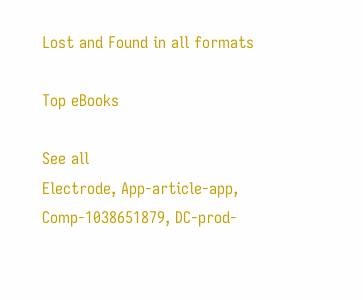Lost and Found in all formats

Top eBooks

See all
Electrode, App-article-app, Comp-1038651879, DC-prod-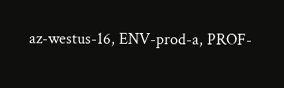az-westus-16, ENV-prod-a, PROF-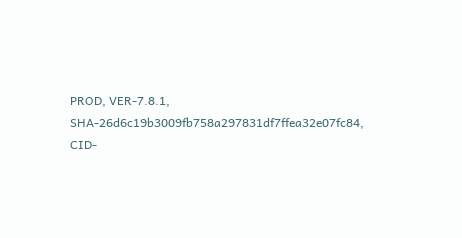PROD, VER-7.8.1, SHA-26d6c19b3009fb758a297831df7ffea32e07fc84, CID-